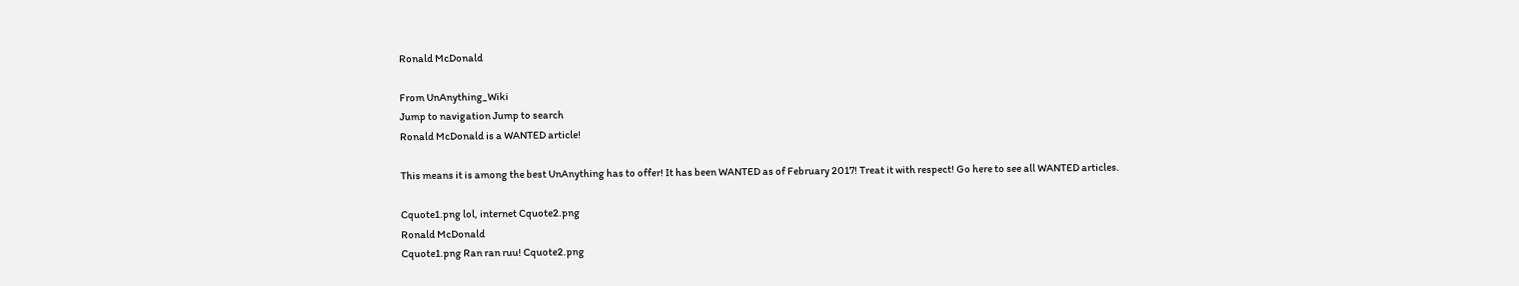Ronald McDonald

From UnAnything_Wiki
Jump to navigation Jump to search
Ronald McDonald is a WANTED article!

This means it is among the best UnAnything has to offer! It has been WANTED as of February 2017! Treat it with respect! Go here to see all WANTED articles.

Cquote1.png lol, internet Cquote2.png
Ronald McDonald
Cquote1.png Ran ran ruu! Cquote2.png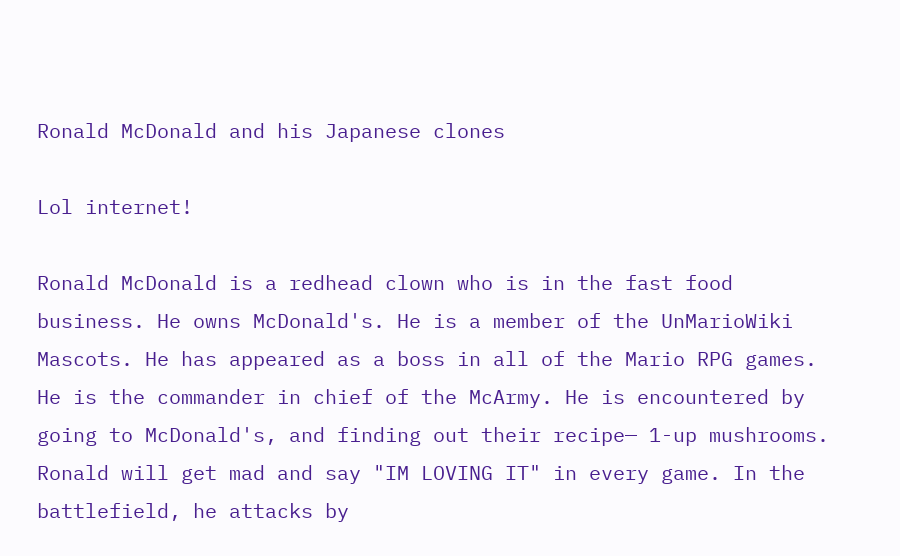Ronald McDonald and his Japanese clones

Lol internet!

Ronald McDonald is a redhead clown who is in the fast food business. He owns McDonald's. He is a member of the UnMarioWiki Mascots. He has appeared as a boss in all of the Mario RPG games. He is the commander in chief of the McArmy. He is encountered by going to McDonald's, and finding out their recipe— 1-up mushrooms. Ronald will get mad and say "IM LOVING IT" in every game. In the battlefield, he attacks by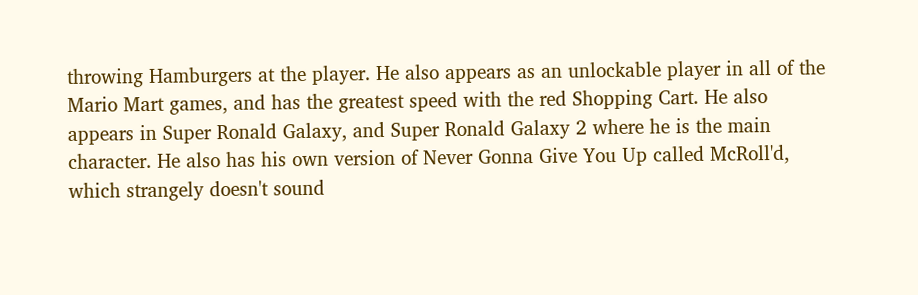throwing Hamburgers at the player. He also appears as an unlockable player in all of the Mario Mart games, and has the greatest speed with the red Shopping Cart. He also appears in Super Ronald Galaxy, and Super Ronald Galaxy 2 where he is the main character. He also has his own version of Never Gonna Give You Up called McRoll'd, which strangely doesn't sound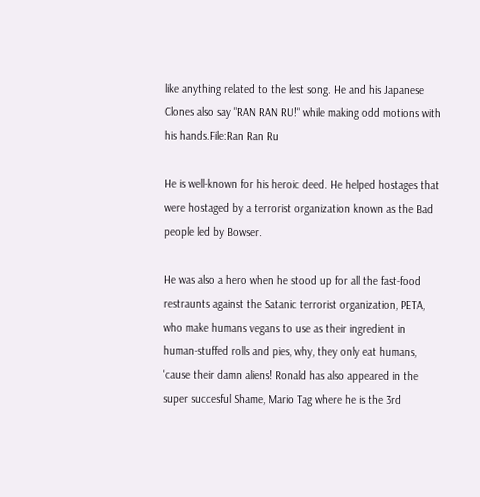like anything related to the lest song. He and his Japanese Clones also say "RAN RAN RU!" while making odd motions with his hands.File:Ran Ran Ru

He is well-known for his heroic deed. He helped hostages that were hostaged by a terrorist organization known as the Bad people led by Bowser.

He was also a hero when he stood up for all the fast-food restraunts against the Satanic terrorist organization, PETA, who make humans vegans to use as their ingredient in human-stuffed rolls and pies, why, they only eat humans, 'cause their damn aliens! Ronald has also appeared in the super succesful Shame, Mario Tag where he is the 3rd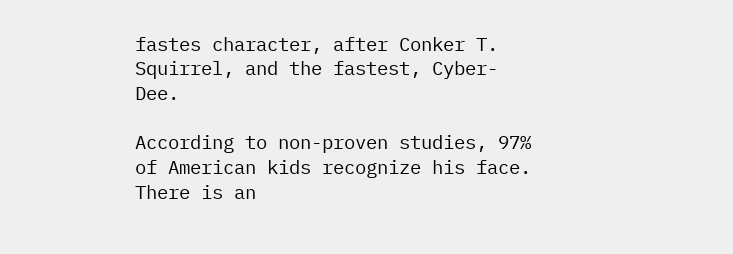fastes character, after Conker T. Squirrel, and the fastest, Cyber-Dee.

According to non-proven studies, 97% of American kids recognize his face. There is an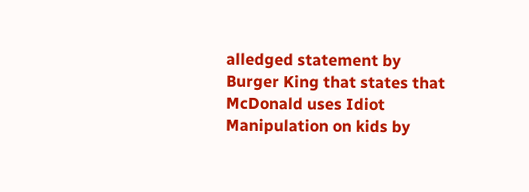alledged statement by Burger King that states that McDonald uses Idiot Manipulation on kids by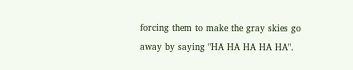forcing them to make the gray skies go away by saying "HA HA HA HA HA".